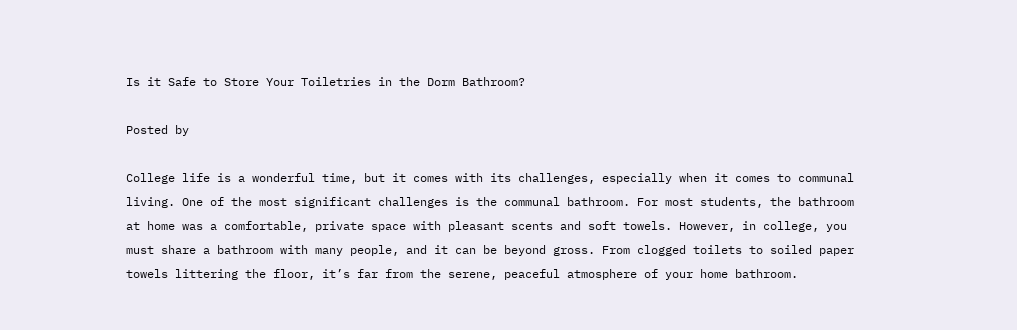Is it Safe to Store Your Toiletries in the Dorm Bathroom?

Posted by

College life is a wonderful time, but it comes with its challenges, especially when it comes to communal living. One of the most significant challenges is the communal bathroom. For most students, the bathroom at home was a comfortable, private space with pleasant scents and soft towels. However, in college, you must share a bathroom with many people, and it can be beyond gross. From clogged toilets to soiled paper towels littering the floor, it’s far from the serene, peaceful atmosphere of your home bathroom.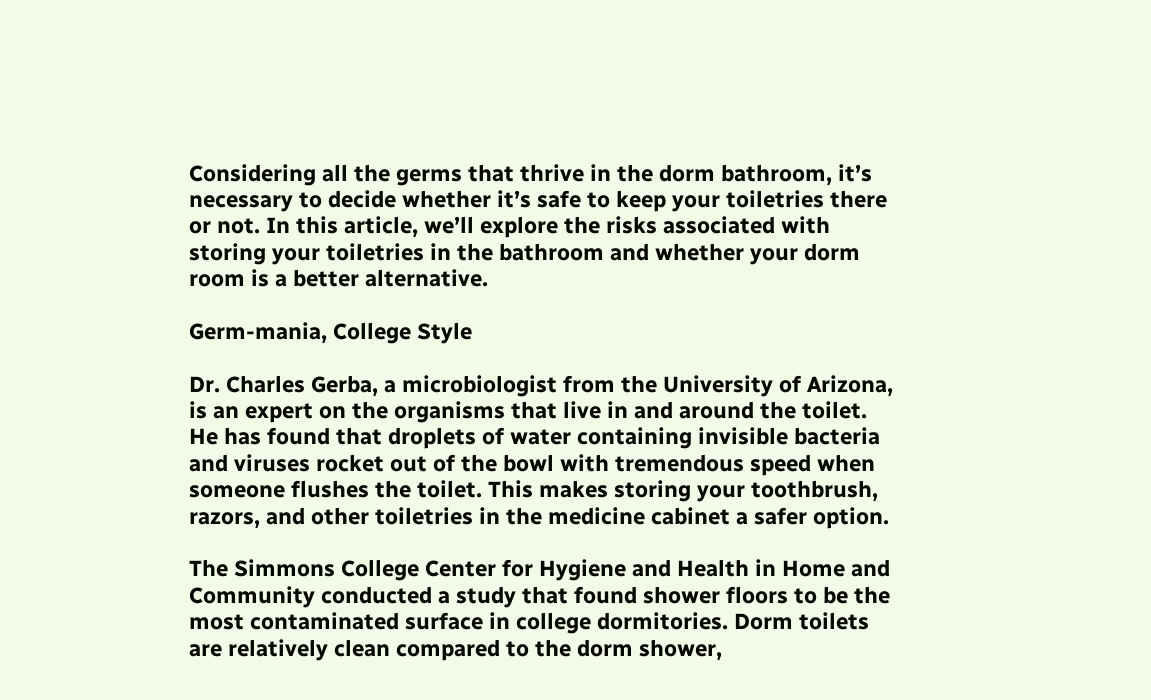Considering all the germs that thrive in the dorm bathroom, it’s necessary to decide whether it’s safe to keep your toiletries there or not. In this article, we’ll explore the risks associated with storing your toiletries in the bathroom and whether your dorm room is a better alternative.

Germ-mania, College Style

Dr. Charles Gerba, a microbiologist from the University of Arizona, is an expert on the organisms that live in and around the toilet. He has found that droplets of water containing invisible bacteria and viruses rocket out of the bowl with tremendous speed when someone flushes the toilet. This makes storing your toothbrush, razors, and other toiletries in the medicine cabinet a safer option.

The Simmons College Center for Hygiene and Health in Home and Community conducted a study that found shower floors to be the most contaminated surface in college dormitories. Dorm toilets are relatively clean compared to the dorm shower,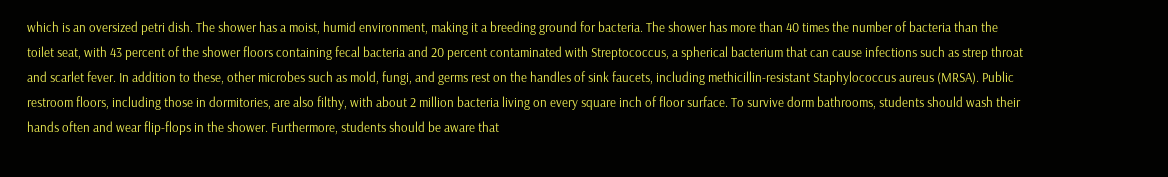which is an oversized petri dish. The shower has a moist, humid environment, making it a breeding ground for bacteria. The shower has more than 40 times the number of bacteria than the toilet seat, with 43 percent of the shower floors containing fecal bacteria and 20 percent contaminated with Streptococcus, a spherical bacterium that can cause infections such as strep throat and scarlet fever. In addition to these, other microbes such as mold, fungi, and germs rest on the handles of sink faucets, including methicillin-resistant Staphylococcus aureus (MRSA). Public restroom floors, including those in dormitories, are also filthy, with about 2 million bacteria living on every square inch of floor surface. To survive dorm bathrooms, students should wash their hands often and wear flip-flops in the shower. Furthermore, students should be aware that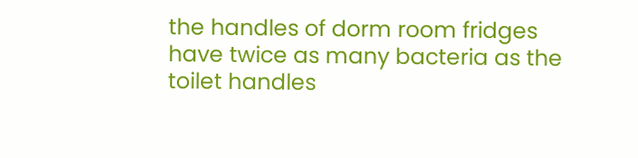the handles of dorm room fridges have twice as many bacteria as the toilet handles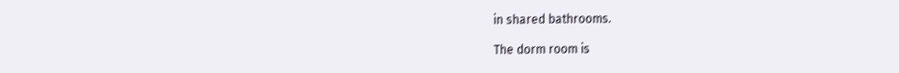in shared bathrooms.

The dorm room is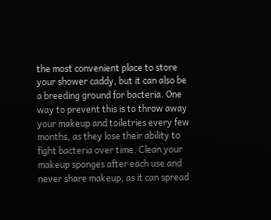the most convenient place to store your shower caddy, but it can also be a breeding ground for bacteria. One way to prevent this is to throw away your makeup and toiletries every few months, as they lose their ability to fight bacteria over time. Clean your makeup sponges after each use and never share makeup, as it can spread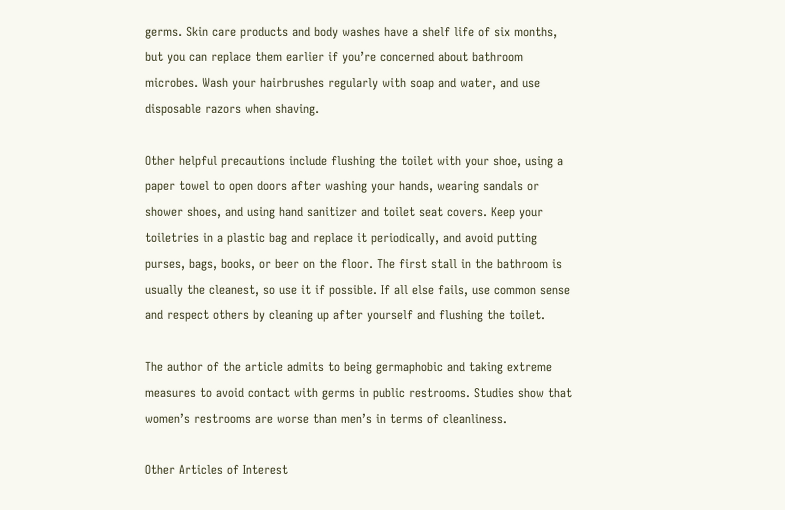germs. Skin care products and body washes have a shelf life of six months, but you can replace them earlier if you’re concerned about bathroom microbes. Wash your hairbrushes regularly with soap and water, and use disposable razors when shaving.

Other helpful precautions include flushing the toilet with your shoe, using a paper towel to open doors after washing your hands, wearing sandals or shower shoes, and using hand sanitizer and toilet seat covers. Keep your toiletries in a plastic bag and replace it periodically, and avoid putting purses, bags, books, or beer on the floor. The first stall in the bathroom is usually the cleanest, so use it if possible. If all else fails, use common sense and respect others by cleaning up after yourself and flushing the toilet.

The author of the article admits to being germaphobic and taking extreme measures to avoid contact with germs in public restrooms. Studies show that women’s restrooms are worse than men’s in terms of cleanliness.

Other Articles of Interest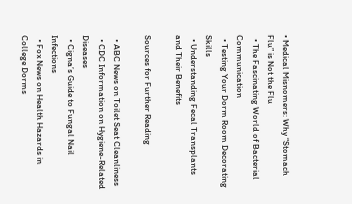• Medical Misnomers: Why “Stomach Flu” is Not the Flu
  • The Fascinating World of Bacterial Communication
  • Testing Your Dorm Room Decorating Skills
  • Understanding Fecal Transplants and Their Benefits

Sources for Further Reading

  • ABC News on Toilet Seat Cleanliness
  • CDC Information on Hygiene-Related Diseases
  • Cigna’s Guide to Fungal Nail Infections
  • Fox News on Health Hazards in College Dorms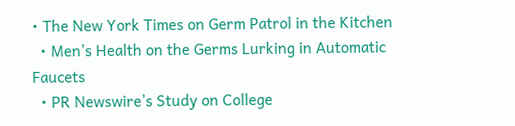• The New York Times on Germ Patrol in the Kitchen
  • Men’s Health on the Germs Lurking in Automatic Faucets
  • PR Newswire’s Study on College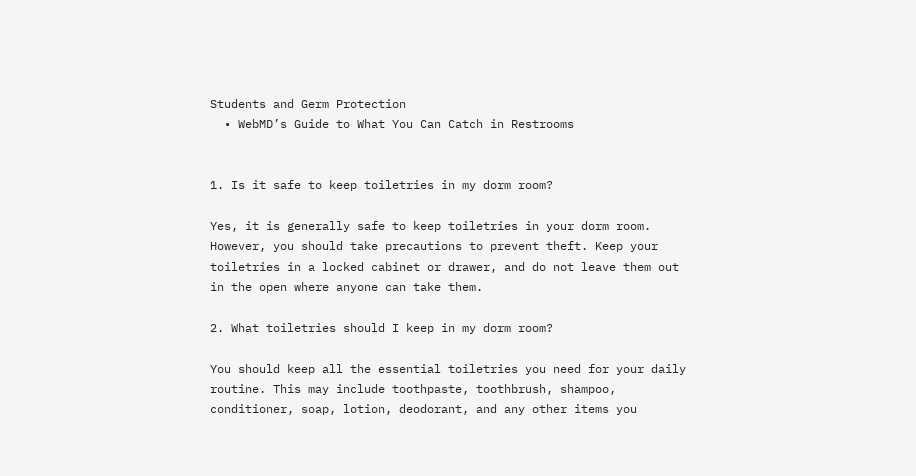Students and Germ Protection
  • WebMD’s Guide to What You Can Catch in Restrooms


1. Is it safe to keep toiletries in my dorm room?

Yes, it is generally safe to keep toiletries in your dorm room. However, you should take precautions to prevent theft. Keep your toiletries in a locked cabinet or drawer, and do not leave them out in the open where anyone can take them.

2. What toiletries should I keep in my dorm room?

You should keep all the essential toiletries you need for your daily routine. This may include toothpaste, toothbrush, shampoo, conditioner, soap, lotion, deodorant, and any other items you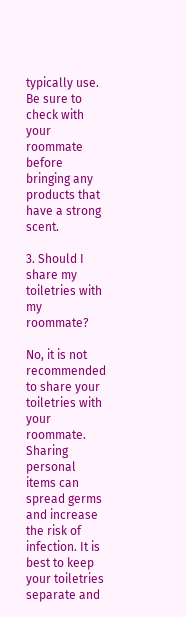typically use. Be sure to check with your roommate before bringing any products that have a strong scent.

3. Should I share my toiletries with my roommate?

No, it is not recommended to share your toiletries with your roommate. Sharing personal items can spread germs and increase the risk of infection. It is best to keep your toiletries separate and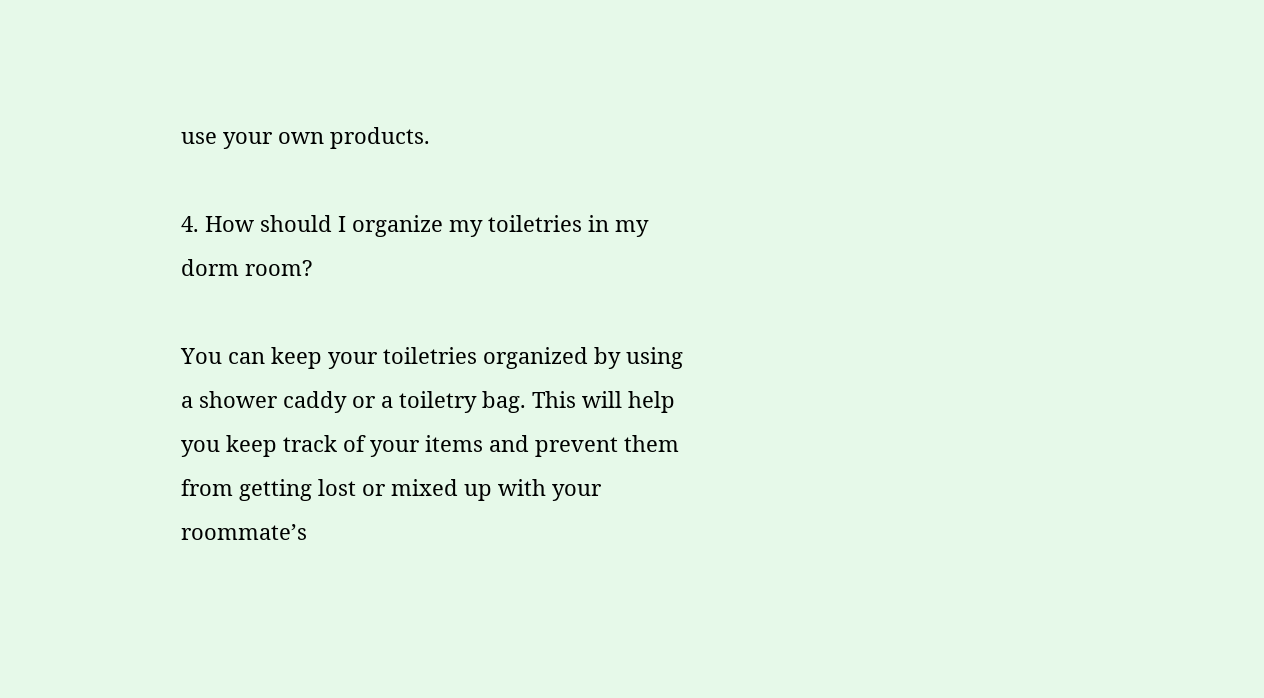use your own products.

4. How should I organize my toiletries in my dorm room?

You can keep your toiletries organized by using a shower caddy or a toiletry bag. This will help you keep track of your items and prevent them from getting lost or mixed up with your roommate’s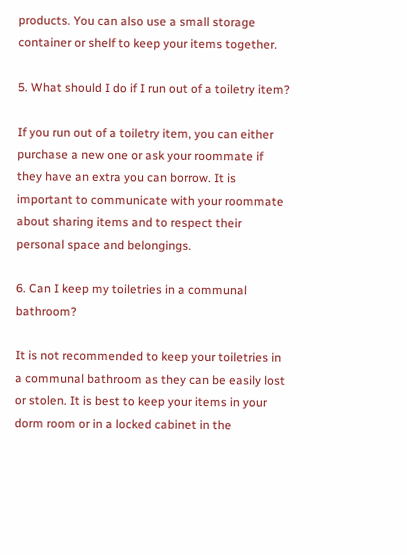products. You can also use a small storage container or shelf to keep your items together.

5. What should I do if I run out of a toiletry item?

If you run out of a toiletry item, you can either purchase a new one or ask your roommate if they have an extra you can borrow. It is important to communicate with your roommate about sharing items and to respect their personal space and belongings.

6. Can I keep my toiletries in a communal bathroom?

It is not recommended to keep your toiletries in a communal bathroom as they can be easily lost or stolen. It is best to keep your items in your dorm room or in a locked cabinet in the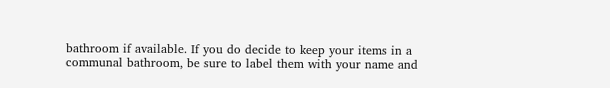bathroom if available. If you do decide to keep your items in a communal bathroom, be sure to label them with your name and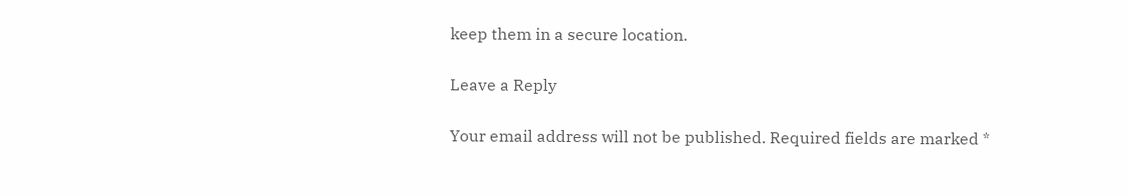keep them in a secure location.

Leave a Reply

Your email address will not be published. Required fields are marked *